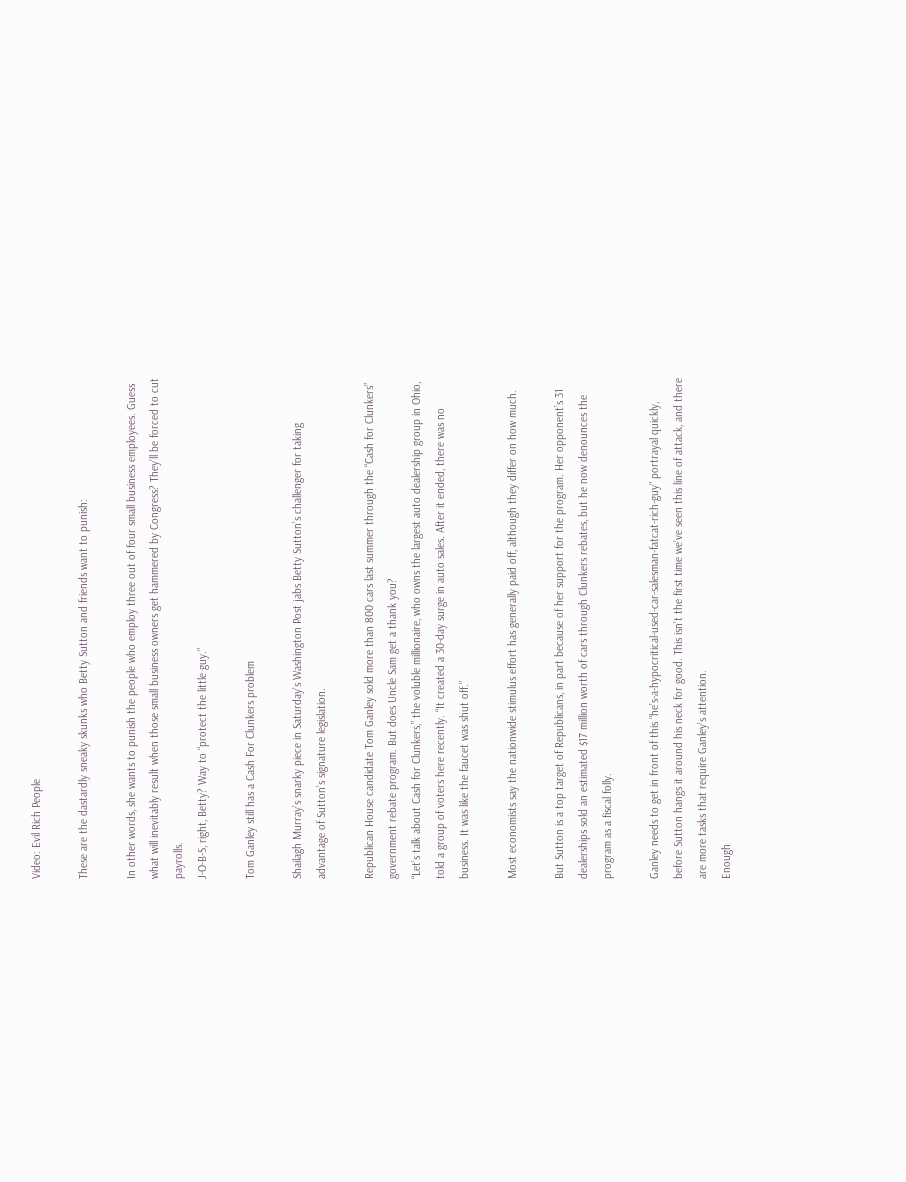Video: Evil Rich People

These are the dastardly sneaky skunks who Betty Sutton and friends want to punish:

In other words, she wants to punish the people who employ three out of four small business employees. Guess what will inevitably result when those small business owners get hammered by Congress? They’ll be forced to cut payrolls.
J-O-B-S, right, Betty? Way to “protect the little guy.”

Tom Ganley still has a Cash For Clunkers problem

Shailagh Murray’s snarky piece in Saturday’s Washington Post jabs Betty Sutton’s challenger for taking advantage of Sutton’s signature legislation.

Republican House candidate Tom Ganley sold more than 800 cars last summer through the “Cash for Clunkers” government rebate program. But does Uncle Sam get a thank you?
“Let’s talk about Cash for Clunkers,” the voluble millionaire, who owns the largest auto dealership group in Ohio, told a group of voters here recently. “It created a 30-day surge in auto sales. After it ended, there was no business. It was like the faucet was shut off.”

Most economists say the nationwide stimulus effort has generally paid off, although they differ on how much.

But Sutton is a top target of Republicans, in part because of her support for the program. Her opponent’s 31 dealerships sold an estimated $17 million worth of cars through Clunkers rebates, but he now denounces the program as a fiscal folly.

Ganley needs to get in front of this “he’s-a-hypocritical-used-car-salesman-fatcat-rich-guy” portrayal quickly, before Sutton hangs it around his neck for good. This isn’t the first time we’ve seen this line of attack, and there are more tasks that require Ganley’s attention.
Enough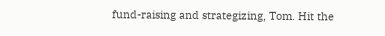fund-raising and strategizing, Tom. Hit the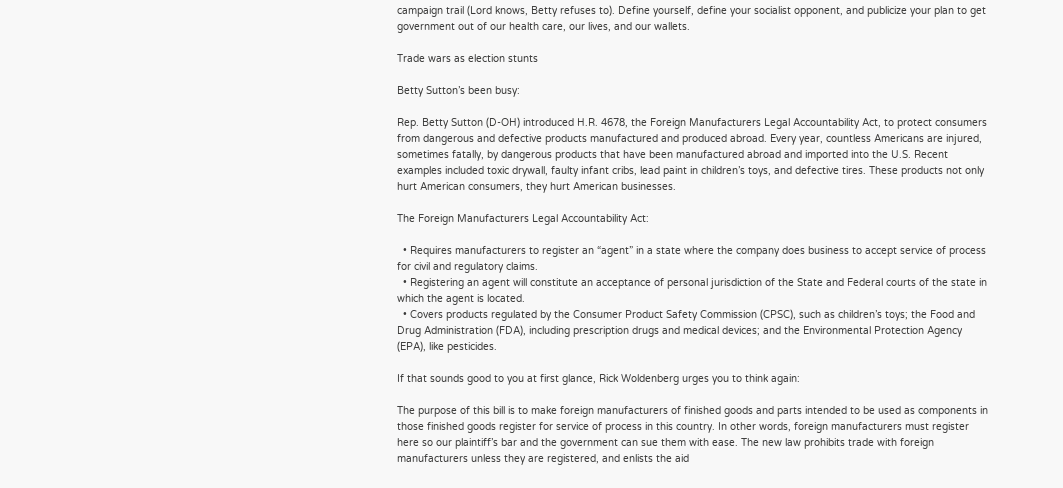campaign trail (Lord knows, Betty refuses to). Define yourself, define your socialist opponent, and publicize your plan to get government out of our health care, our lives, and our wallets.

Trade wars as election stunts

Betty Sutton’s been busy:

Rep. Betty Sutton (D-OH) introduced H.R. 4678, the Foreign Manufacturers Legal Accountability Act, to protect consumers from dangerous and defective products manufactured and produced abroad. Every year, countless Americans are injured, sometimes fatally, by dangerous products that have been manufactured abroad and imported into the U.S. Recent examples included toxic drywall, faulty infant cribs, lead paint in children’s toys, and defective tires. These products not only hurt American consumers, they hurt American businesses.

The Foreign Manufacturers Legal Accountability Act:

  • Requires manufacturers to register an “agent” in a state where the company does business to accept service of process for civil and regulatory claims.
  • Registering an agent will constitute an acceptance of personal jurisdiction of the State and Federal courts of the state in which the agent is located.
  • Covers products regulated by the Consumer Product Safety Commission (CPSC), such as children’s toys; the Food and Drug Administration (FDA), including prescription drugs and medical devices; and the Environmental Protection Agency (EPA), like pesticides.

If that sounds good to you at first glance, Rick Woldenberg urges you to think again:

The purpose of this bill is to make foreign manufacturers of finished goods and parts intended to be used as components in those finished goods register for service of process in this country. In other words, foreign manufacturers must register here so our plaintiff’s bar and the government can sue them with ease. The new law prohibits trade with foreign manufacturers unless they are registered, and enlists the aid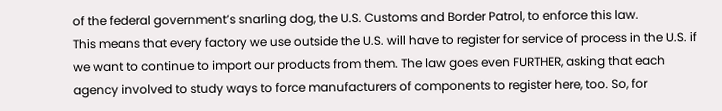of the federal government’s snarling dog, the U.S. Customs and Border Patrol, to enforce this law.
This means that every factory we use outside the U.S. will have to register for service of process in the U.S. if we want to continue to import our products from them. The law goes even FURTHER, asking that each agency involved to study ways to force manufacturers of components to register here, too. So, for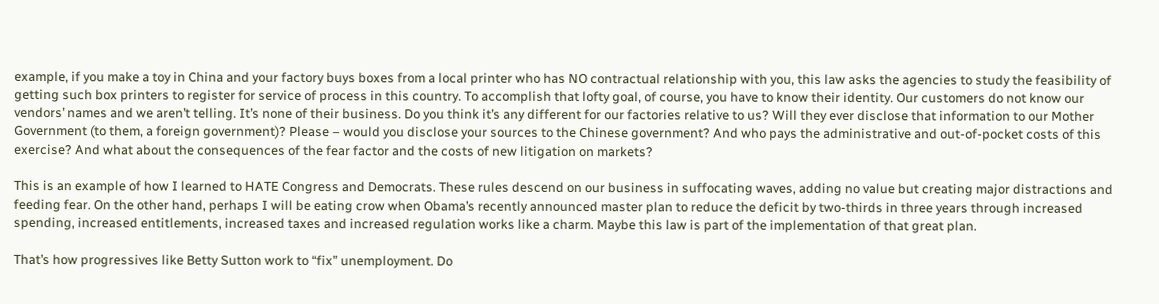example, if you make a toy in China and your factory buys boxes from a local printer who has NO contractual relationship with you, this law asks the agencies to study the feasibility of getting such box printers to register for service of process in this country. To accomplish that lofty goal, of course, you have to know their identity. Our customers do not know our vendors’ names and we aren’t telling. It’s none of their business. Do you think it’s any different for our factories relative to us? Will they ever disclose that information to our Mother Government (to them, a foreign government)? Please – would you disclose your sources to the Chinese government? And who pays the administrative and out-of-pocket costs of this exercise? And what about the consequences of the fear factor and the costs of new litigation on markets?

This is an example of how I learned to HATE Congress and Democrats. These rules descend on our business in suffocating waves, adding no value but creating major distractions and feeding fear. On the other hand, perhaps I will be eating crow when Obama’s recently announced master plan to reduce the deficit by two-thirds in three years through increased spending, increased entitlements, increased taxes and increased regulation works like a charm. Maybe this law is part of the implementation of that great plan.

That’s how progressives like Betty Sutton work to “fix” unemployment. Do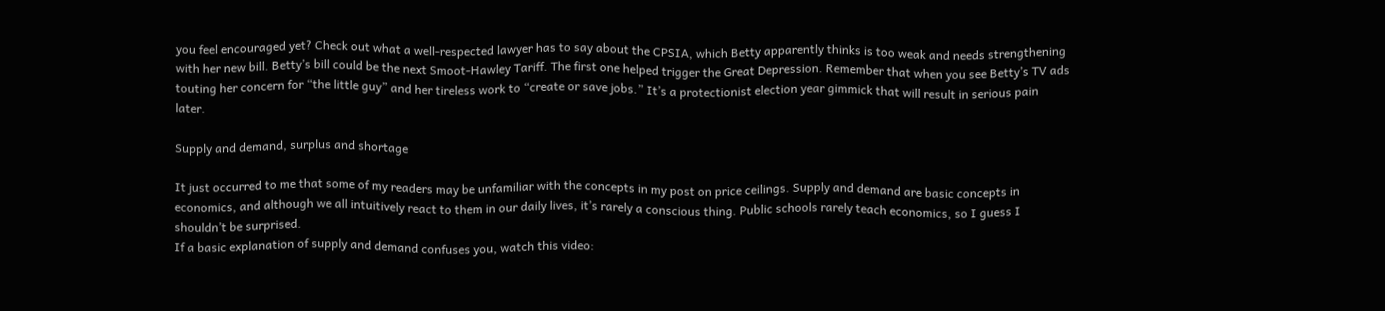you feel encouraged yet? Check out what a well-respected lawyer has to say about the CPSIA, which Betty apparently thinks is too weak and needs strengthening with her new bill. Betty’s bill could be the next Smoot-Hawley Tariff. The first one helped trigger the Great Depression. Remember that when you see Betty’s TV ads touting her concern for “the little guy” and her tireless work to “create or save jobs.” It’s a protectionist election year gimmick that will result in serious pain later.

Supply and demand, surplus and shortage

It just occurred to me that some of my readers may be unfamiliar with the concepts in my post on price ceilings. Supply and demand are basic concepts in economics, and although we all intuitively react to them in our daily lives, it’s rarely a conscious thing. Public schools rarely teach economics, so I guess I shouldn’t be surprised.
If a basic explanation of supply and demand confuses you, watch this video: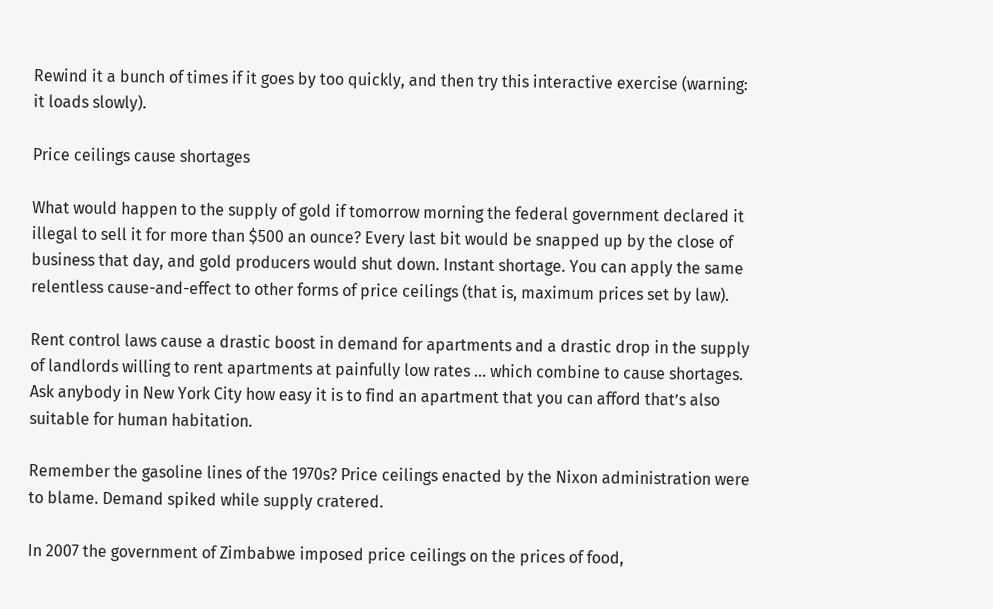Rewind it a bunch of times if it goes by too quickly, and then try this interactive exercise (warning: it loads slowly).

Price ceilings cause shortages

What would happen to the supply of gold if tomorrow morning the federal government declared it illegal to sell it for more than $500 an ounce? Every last bit would be snapped up by the close of business that day, and gold producers would shut down. Instant shortage. You can apply the same relentless cause-and-effect to other forms of price ceilings (that is, maximum prices set by law).

Rent control laws cause a drastic boost in demand for apartments and a drastic drop in the supply of landlords willing to rent apartments at painfully low rates … which combine to cause shortages. Ask anybody in New York City how easy it is to find an apartment that you can afford that’s also suitable for human habitation.

Remember the gasoline lines of the 1970s? Price ceilings enacted by the Nixon administration were to blame. Demand spiked while supply cratered.

In 2007 the government of Zimbabwe imposed price ceilings on the prices of food,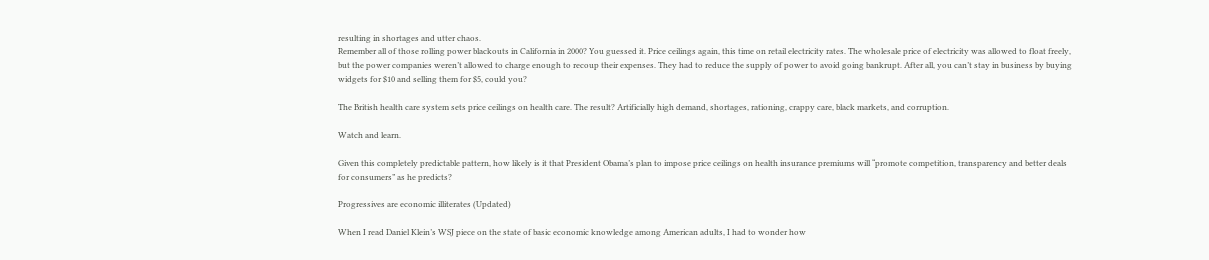resulting in shortages and utter chaos.
Remember all of those rolling power blackouts in California in 2000? You guessed it. Price ceilings again, this time on retail electricity rates. The wholesale price of electricity was allowed to float freely, but the power companies weren’t allowed to charge enough to recoup their expenses. They had to reduce the supply of power to avoid going bankrupt. After all, you can’t stay in business by buying widgets for $10 and selling them for $5, could you?

The British health care system sets price ceilings on health care. The result? Artificially high demand, shortages, rationing, crappy care, black markets, and corruption.

Watch and learn.

Given this completely predictable pattern, how likely is it that President Obama’s plan to impose price ceilings on health insurance premiums will “promote competition, transparency and better deals for consumers” as he predicts?

Progressives are economic illiterates (Updated)

When I read Daniel Klein’s WSJ piece on the state of basic economic knowledge among American adults, I had to wonder how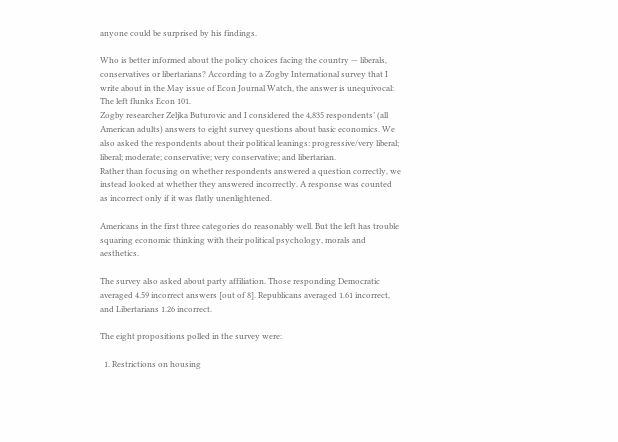anyone could be surprised by his findings.

Who is better informed about the policy choices facing the country — liberals, conservatives or libertarians? According to a Zogby International survey that I write about in the May issue of Econ Journal Watch, the answer is unequivocal: The left flunks Econ 101.
Zogby researcher Zeljka Buturovic and I considered the 4,835 respondents’ (all American adults) answers to eight survey questions about basic economics. We also asked the respondents about their political leanings: progressive/very liberal; liberal; moderate; conservative; very conservative; and libertarian.
Rather than focusing on whether respondents answered a question correctly, we instead looked at whether they answered incorrectly. A response was counted as incorrect only if it was flatly unenlightened.

Americans in the first three categories do reasonably well. But the left has trouble squaring economic thinking with their political psychology, morals and aesthetics.

The survey also asked about party affiliation. Those responding Democratic averaged 4.59 incorrect answers [out of 8]. Republicans averaged 1.61 incorrect, and Libertarians 1.26 incorrect.

The eight propositions polled in the survey were:

  1. Restrictions on housing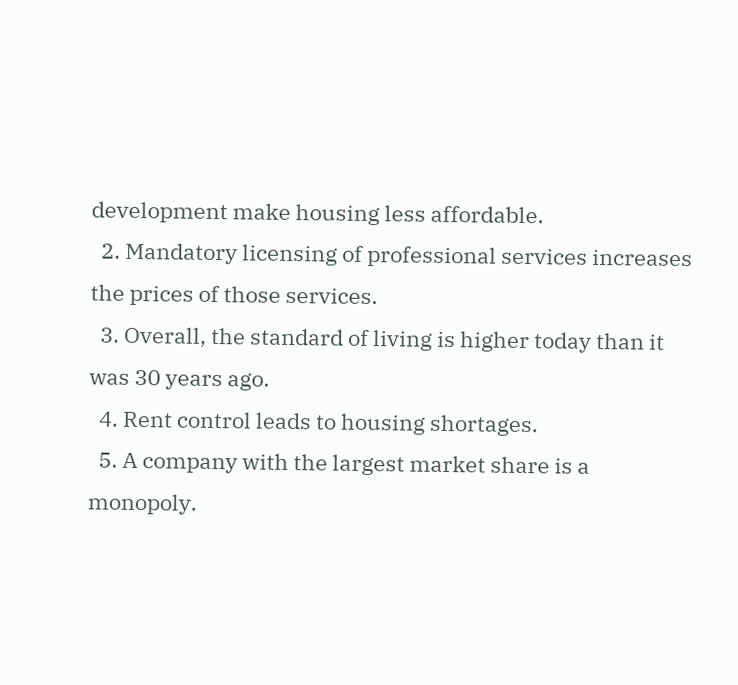development make housing less affordable.
  2. Mandatory licensing of professional services increases the prices of those services.
  3. Overall, the standard of living is higher today than it was 30 years ago.
  4. Rent control leads to housing shortages.
  5. A company with the largest market share is a monopoly.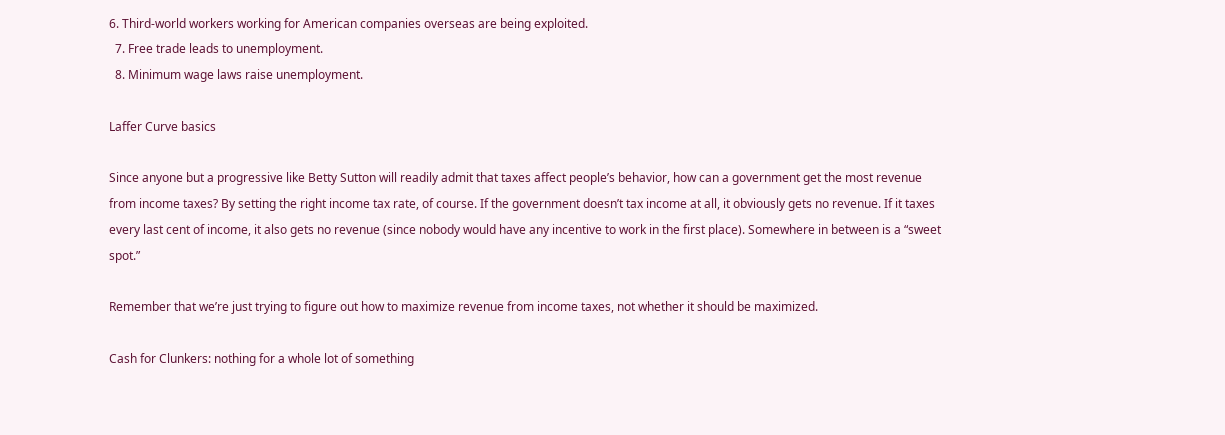6. Third-world workers working for American companies overseas are being exploited.
  7. Free trade leads to unemployment.
  8. Minimum wage laws raise unemployment.

Laffer Curve basics

Since anyone but a progressive like Betty Sutton will readily admit that taxes affect people’s behavior, how can a government get the most revenue from income taxes? By setting the right income tax rate, of course. If the government doesn’t tax income at all, it obviously gets no revenue. If it taxes every last cent of income, it also gets no revenue (since nobody would have any incentive to work in the first place). Somewhere in between is a “sweet spot.”

Remember that we’re just trying to figure out how to maximize revenue from income taxes, not whether it should be maximized.

Cash for Clunkers: nothing for a whole lot of something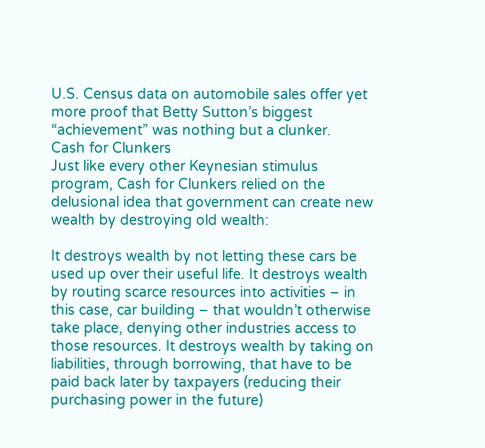U.S. Census data on automobile sales offer yet more proof that Betty Sutton’s biggest “achievement” was nothing but a clunker.
Cash for Clunkers
Just like every other Keynesian stimulus program, Cash for Clunkers relied on the delusional idea that government can create new wealth by destroying old wealth:

It destroys wealth by not letting these cars be used up over their useful life. It destroys wealth by routing scarce resources into activities – in this case, car building – that wouldn’t otherwise take place, denying other industries access to those resources. It destroys wealth by taking on liabilities, through borrowing, that have to be paid back later by taxpayers (reducing their purchasing power in the future)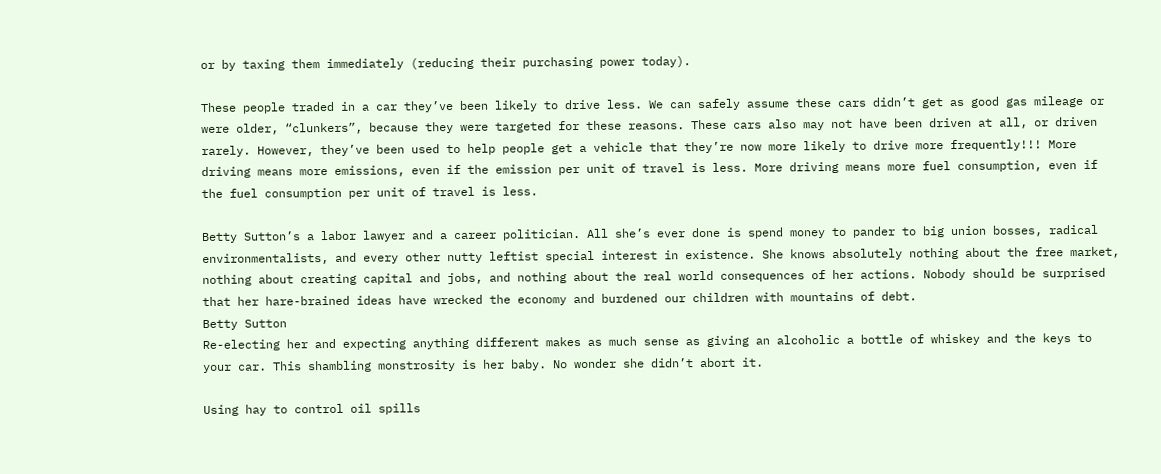or by taxing them immediately (reducing their purchasing power today).

These people traded in a car they’ve been likely to drive less. We can safely assume these cars didn’t get as good gas mileage or were older, “clunkers”, because they were targeted for these reasons. These cars also may not have been driven at all, or driven rarely. However, they’ve been used to help people get a vehicle that they’re now more likely to drive more frequently!!! More driving means more emissions, even if the emission per unit of travel is less. More driving means more fuel consumption, even if the fuel consumption per unit of travel is less.

Betty Sutton’s a labor lawyer and a career politician. All she’s ever done is spend money to pander to big union bosses, radical environmentalists, and every other nutty leftist special interest in existence. She knows absolutely nothing about the free market, nothing about creating capital and jobs, and nothing about the real world consequences of her actions. Nobody should be surprised that her hare-brained ideas have wrecked the economy and burdened our children with mountains of debt.
Betty Sutton
Re-electing her and expecting anything different makes as much sense as giving an alcoholic a bottle of whiskey and the keys to your car. This shambling monstrosity is her baby. No wonder she didn’t abort it.

Using hay to control oil spills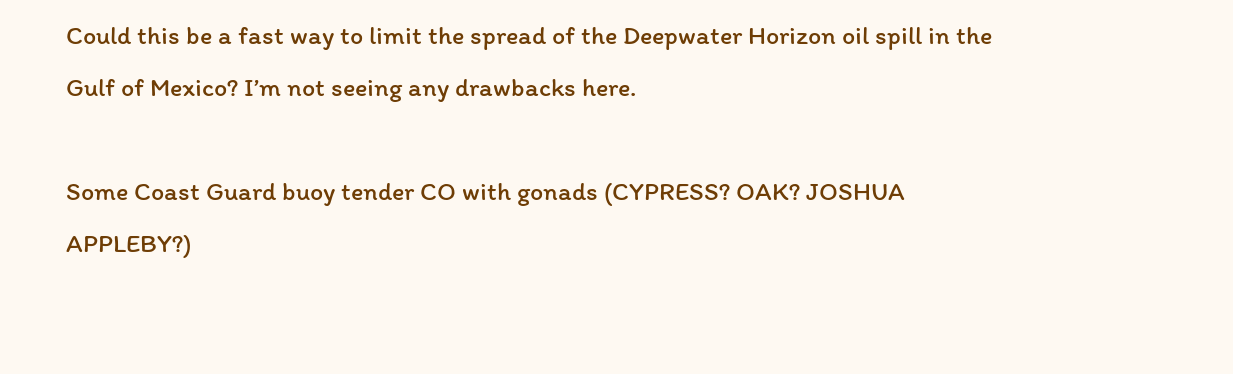Could this be a fast way to limit the spread of the Deepwater Horizon oil spill in the Gulf of Mexico? I’m not seeing any drawbacks here.

Some Coast Guard buoy tender CO with gonads (CYPRESS? OAK? JOSHUA APPLEBY?)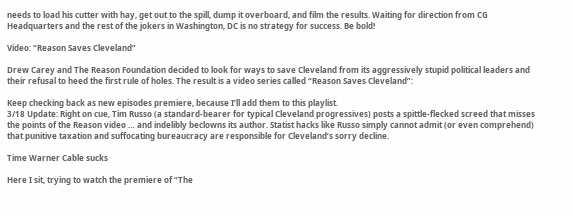needs to load his cutter with hay, get out to the spill, dump it overboard, and film the results. Waiting for direction from CG Headquarters and the rest of the jokers in Washington, DC is no strategy for success. Be bold!

Video: “Reason Saves Cleveland”

Drew Carey and The Reason Foundation decided to look for ways to save Cleveland from its aggressively stupid political leaders and their refusal to heed the first rule of holes. The result is a video series called “Reason Saves Cleveland”:

Keep checking back as new episodes premiere, because I’ll add them to this playlist.
3/18 Update: Right on cue, Tim Russo (a standard-bearer for typical Cleveland progressives) posts a spittle-flecked screed that misses the points of the Reason video … and indelibly beclowns its author. Statist hacks like Russo simply cannot admit (or even comprehend) that punitive taxation and suffocating bureaucracy are responsible for Cleveland’s sorry decline.

Time Warner Cable sucks

Here I sit, trying to watch the premiere of “The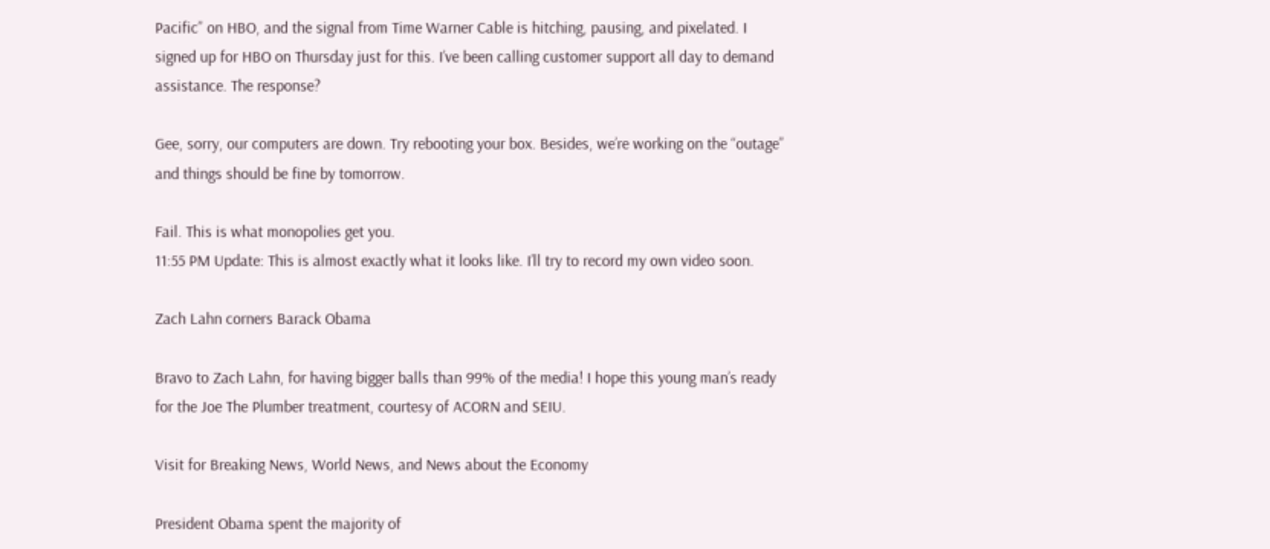Pacific” on HBO, and the signal from Time Warner Cable is hitching, pausing, and pixelated. I signed up for HBO on Thursday just for this. I’ve been calling customer support all day to demand assistance. The response?

Gee, sorry, our computers are down. Try rebooting your box. Besides, we’re working on the “outage” and things should be fine by tomorrow.

Fail. This is what monopolies get you.
11:55 PM Update: This is almost exactly what it looks like. I’ll try to record my own video soon.

Zach Lahn corners Barack Obama

Bravo to Zach Lahn, for having bigger balls than 99% of the media! I hope this young man’s ready for the Joe The Plumber treatment, courtesy of ACORN and SEIU.

Visit for Breaking News, World News, and News about the Economy

President Obama spent the majority of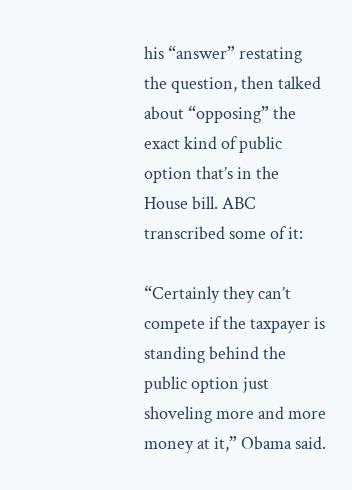his “answer” restating the question, then talked about “opposing” the exact kind of public option that’s in the House bill. ABC transcribed some of it:

“Certainly they can’t compete if the taxpayer is standing behind the public option just shoveling more and more money at it,” Obama said.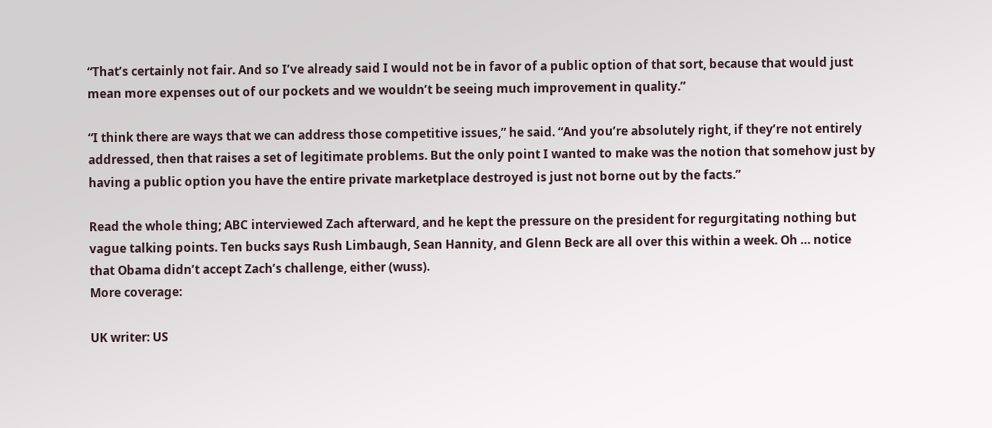“That’s certainly not fair. And so I’ve already said I would not be in favor of a public option of that sort, because that would just mean more expenses out of our pockets and we wouldn’t be seeing much improvement in quality.”

“I think there are ways that we can address those competitive issues,” he said. “And you’re absolutely right, if they’re not entirely addressed, then that raises a set of legitimate problems. But the only point I wanted to make was the notion that somehow just by having a public option you have the entire private marketplace destroyed is just not borne out by the facts.”

Read the whole thing; ABC interviewed Zach afterward, and he kept the pressure on the president for regurgitating nothing but vague talking points. Ten bucks says Rush Limbaugh, Sean Hannity, and Glenn Beck are all over this within a week. Oh … notice that Obama didn’t accept Zach’s challenge, either (wuss).
More coverage:

UK writer: US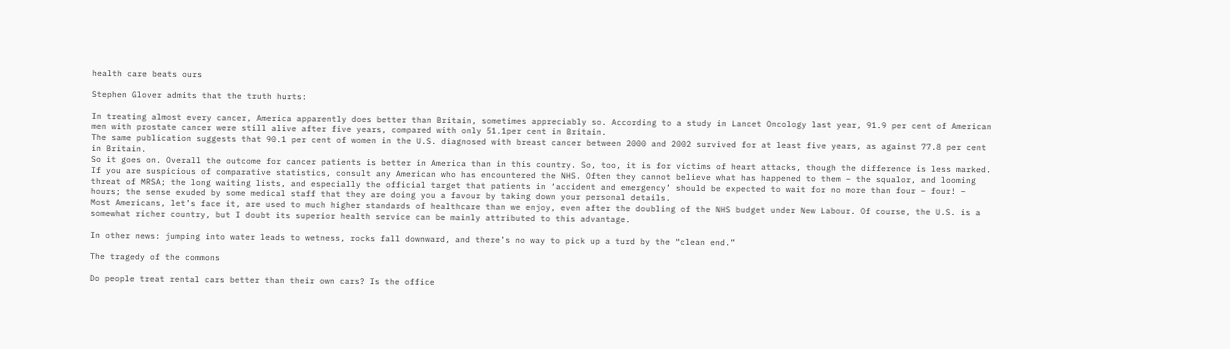health care beats ours

Stephen Glover admits that the truth hurts:

In treating almost every cancer, America apparently does better than Britain, sometimes appreciably so. According to a study in Lancet Oncology last year, 91.9 per cent of American men with prostate cancer were still alive after five years, compared with only 51.1per cent in Britain.
The same publication suggests that 90.1 per cent of women in the U.S. diagnosed with breast cancer between 2000 and 2002 survived for at least five years, as against 77.8 per cent in Britain.
So it goes on. Overall the outcome for cancer patients is better in America than in this country. So, too, it is for victims of heart attacks, though the difference is less marked.
If you are suspicious of comparative statistics, consult any American who has encountered the NHS. Often they cannot believe what has happened to them – the squalor, and looming threat of MRSA; the long waiting lists, and especially the official target that patients in ‘accident and emergency’ should be expected to wait for no more than four – four! – hours; the sense exuded by some medical staff that they are doing you a favour by taking down your personal details.
Most Americans, let’s face it, are used to much higher standards of healthcare than we enjoy, even after the doubling of the NHS budget under New Labour. Of course, the U.S. is a somewhat richer country, but I doubt its superior health service can be mainly attributed to this advantage.

In other news: jumping into water leads to wetness, rocks fall downward, and there’s no way to pick up a turd by the “clean end.”

The tragedy of the commons

Do people treat rental cars better than their own cars? Is the office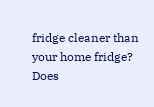fridge cleaner than your home fridge? Does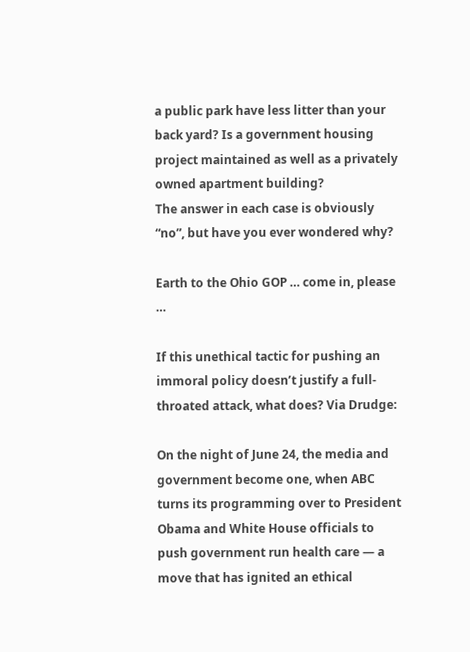a public park have less litter than your back yard? Is a government housing project maintained as well as a privately owned apartment building?
The answer in each case is obviously “no”, but have you ever wondered why?

Earth to the Ohio GOP … come in, please …

If this unethical tactic for pushing an immoral policy doesn’t justify a full-throated attack, what does? Via Drudge:

On the night of June 24, the media and government become one, when ABC turns its programming over to President Obama and White House officials to push government run health care — a move that has ignited an ethical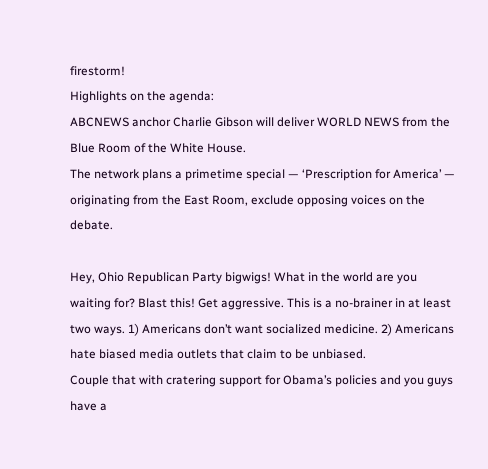firestorm!
Highlights on the agenda:
ABCNEWS anchor Charlie Gibson will deliver WORLD NEWS from the Blue Room of the White House.
The network plans a primetime special — ‘Prescription for America’ — originating from the East Room, exclude opposing voices on the debate.

Hey, Ohio Republican Party bigwigs! What in the world are you waiting for? Blast this! Get aggressive. This is a no-brainer in at least two ways. 1) Americans don’t want socialized medicine. 2) Americans hate biased media outlets that claim to be unbiased.
Couple that with cratering support for Obama’s policies and you guys have a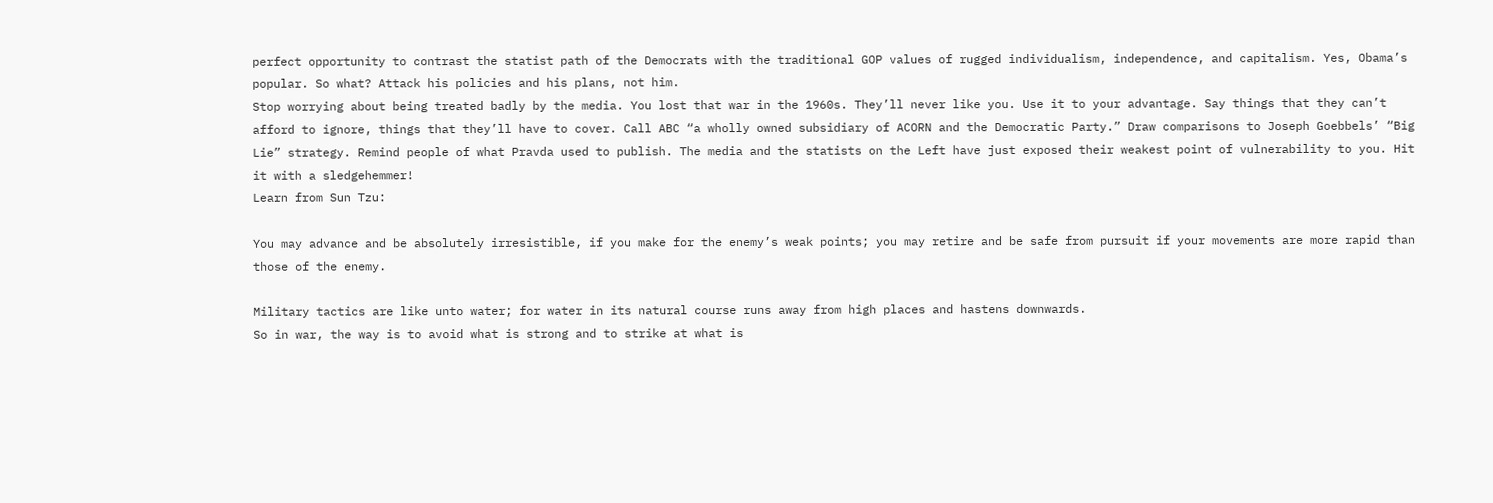perfect opportunity to contrast the statist path of the Democrats with the traditional GOP values of rugged individualism, independence, and capitalism. Yes, Obama’s popular. So what? Attack his policies and his plans, not him.
Stop worrying about being treated badly by the media. You lost that war in the 1960s. They’ll never like you. Use it to your advantage. Say things that they can’t afford to ignore, things that they’ll have to cover. Call ABC “a wholly owned subsidiary of ACORN and the Democratic Party.” Draw comparisons to Joseph Goebbels’ “Big Lie” strategy. Remind people of what Pravda used to publish. The media and the statists on the Left have just exposed their weakest point of vulnerability to you. Hit it with a sledgehemmer!
Learn from Sun Tzu:

You may advance and be absolutely irresistible, if you make for the enemy’s weak points; you may retire and be safe from pursuit if your movements are more rapid than those of the enemy.

Military tactics are like unto water; for water in its natural course runs away from high places and hastens downwards.
So in war, the way is to avoid what is strong and to strike at what is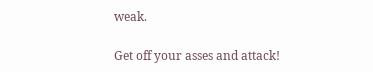weak.

Get off your asses and attack!